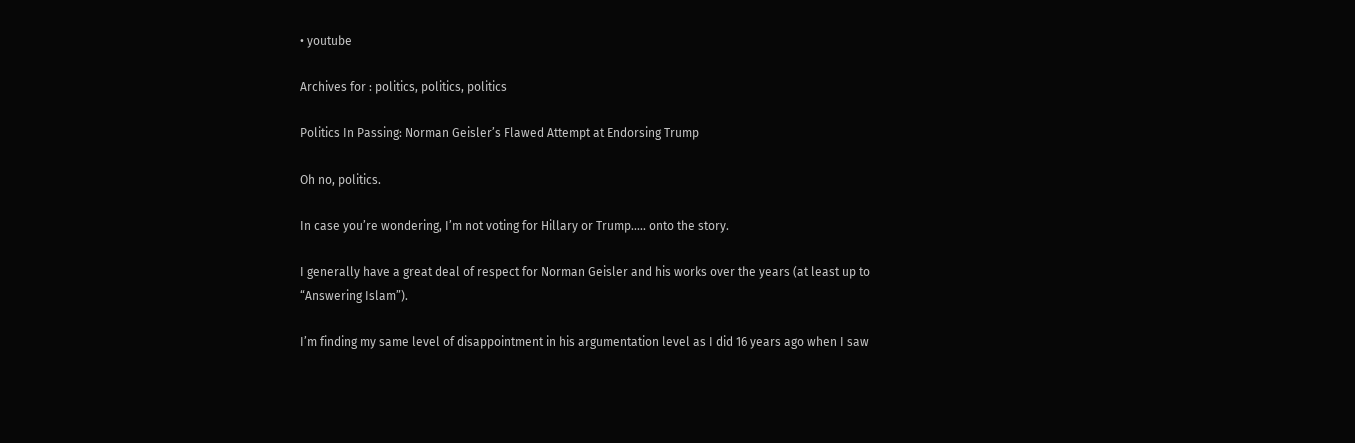• youtube

Archives for : politics, politics, politics

Politics In Passing: Norman Geisler’s Flawed Attempt at Endorsing Trump

Oh no, politics.

In case you’re wondering, I’m not voting for Hillary or Trump….. onto the story.

I generally have a great deal of respect for Norman Geisler and his works over the years (at least up to “Answering Islam”).

I’m finding my same level of disappointment in his argumentation level as I did 16 years ago when I saw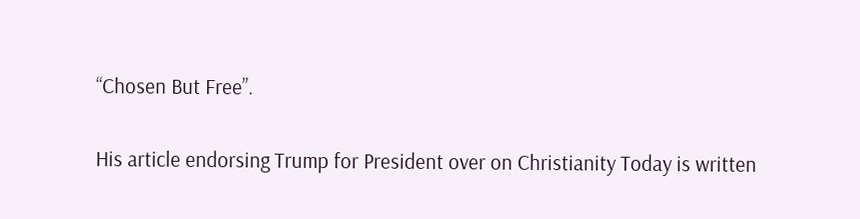“Chosen But Free”.

His article endorsing Trump for President over on Christianity Today is written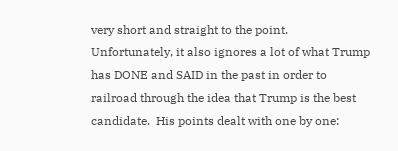very short and straight to the point. Unfortunately, it also ignores a lot of what Trump has DONE and SAID in the past in order to railroad through the idea that Trump is the best candidate.  His points dealt with one by one: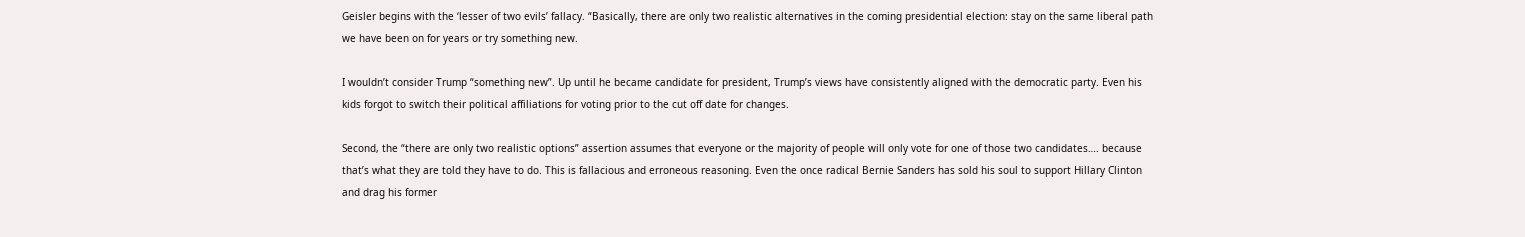Geisler begins with the ‘lesser of two evils’ fallacy. “Basically, there are only two realistic alternatives in the coming presidential election: stay on the same liberal path we have been on for years or try something new.

I wouldn’t consider Trump “something new”. Up until he became candidate for president, Trump’s views have consistently aligned with the democratic party. Even his kids forgot to switch their political affiliations for voting prior to the cut off date for changes.

Second, the “there are only two realistic options” assertion assumes that everyone or the majority of people will only vote for one of those two candidates…. because that’s what they are told they have to do. This is fallacious and erroneous reasoning. Even the once radical Bernie Sanders has sold his soul to support Hillary Clinton and drag his former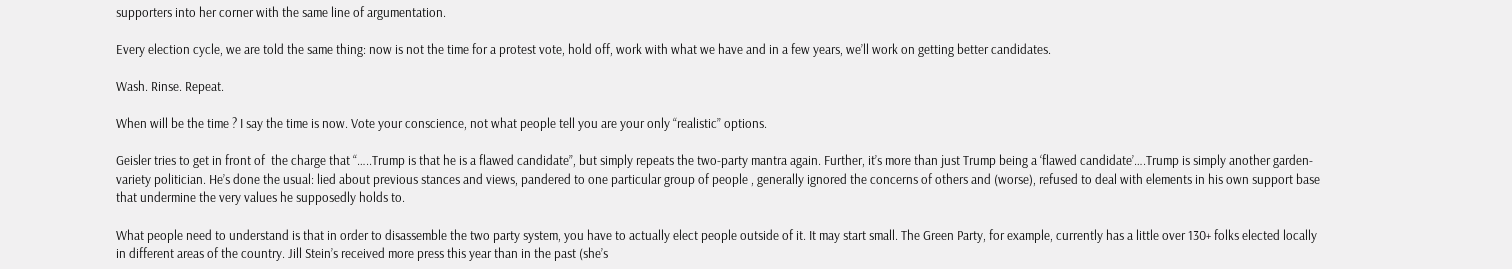supporters into her corner with the same line of argumentation.

Every election cycle, we are told the same thing: now is not the time for a protest vote, hold off, work with what we have and in a few years, we’ll work on getting better candidates.

Wash. Rinse. Repeat.

When will be the time ? I say the time is now. Vote your conscience, not what people tell you are your only “realistic” options.

Geisler tries to get in front of  the charge that “…..Trump is that he is a flawed candidate”, but simply repeats the two-party mantra again. Further, it’s more than just Trump being a ‘flawed candidate’….Trump is simply another garden-variety politician. He’s done the usual: lied about previous stances and views, pandered to one particular group of people , generally ignored the concerns of others and (worse), refused to deal with elements in his own support base that undermine the very values he supposedly holds to.

What people need to understand is that in order to disassemble the two party system, you have to actually elect people outside of it. It may start small. The Green Party, for example, currently has a little over 130+ folks elected locally in different areas of the country. Jill Stein’s received more press this year than in the past (she’s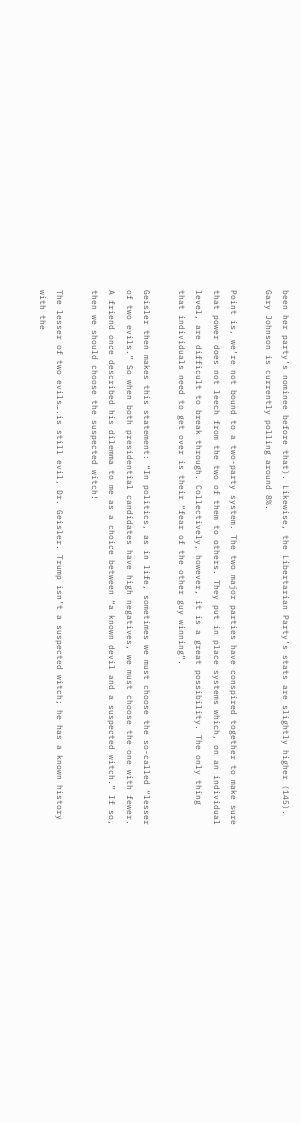been her party’s nominee before that). Likewise, the Libertarian Party’s stats are slightly higher (145). Gary Johnson is currently polling around 8%.

Point is, we’re not bound to a two-party system. The two major parties have conspired together to make sure that power does not leech from the two of them to others. They put in place systems which, on an individual level, are difficult to break through. Collectively, however, it is a great possibility. The only thing that individuals need to get over is their “fear of the other guy winning”.

Geisler then makes this statement: “In politics, as in life, sometimes we must choose the so-called “lesser of two evils.” So when both presidential candidates have high negatives, we must choose the one with fewer. A friend once described his dilemma to me as a choice between “a known devil and a suspected witch.” If so, then we should choose the suspected witch!

The lesser of two evils….is still evil, Dr. Geisler. Trump isn’t a suspected witch; he has a known history with the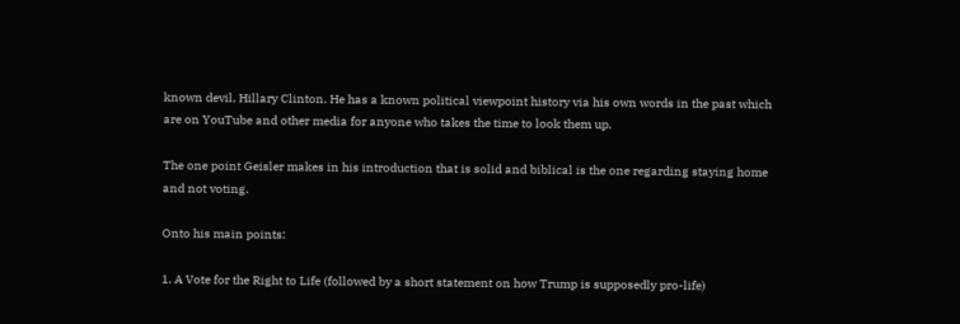known devil, Hillary Clinton. He has a known political viewpoint history via his own words in the past which are on YouTube and other media for anyone who takes the time to look them up.

The one point Geisler makes in his introduction that is solid and biblical is the one regarding staying home and not voting.

Onto his main points:

1. A Vote for the Right to Life (followed by a short statement on how Trump is supposedly pro-life)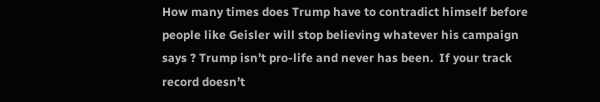How many times does Trump have to contradict himself before people like Geisler will stop believing whatever his campaign says ? Trump isn’t pro-life and never has been.  If your track record doesn’t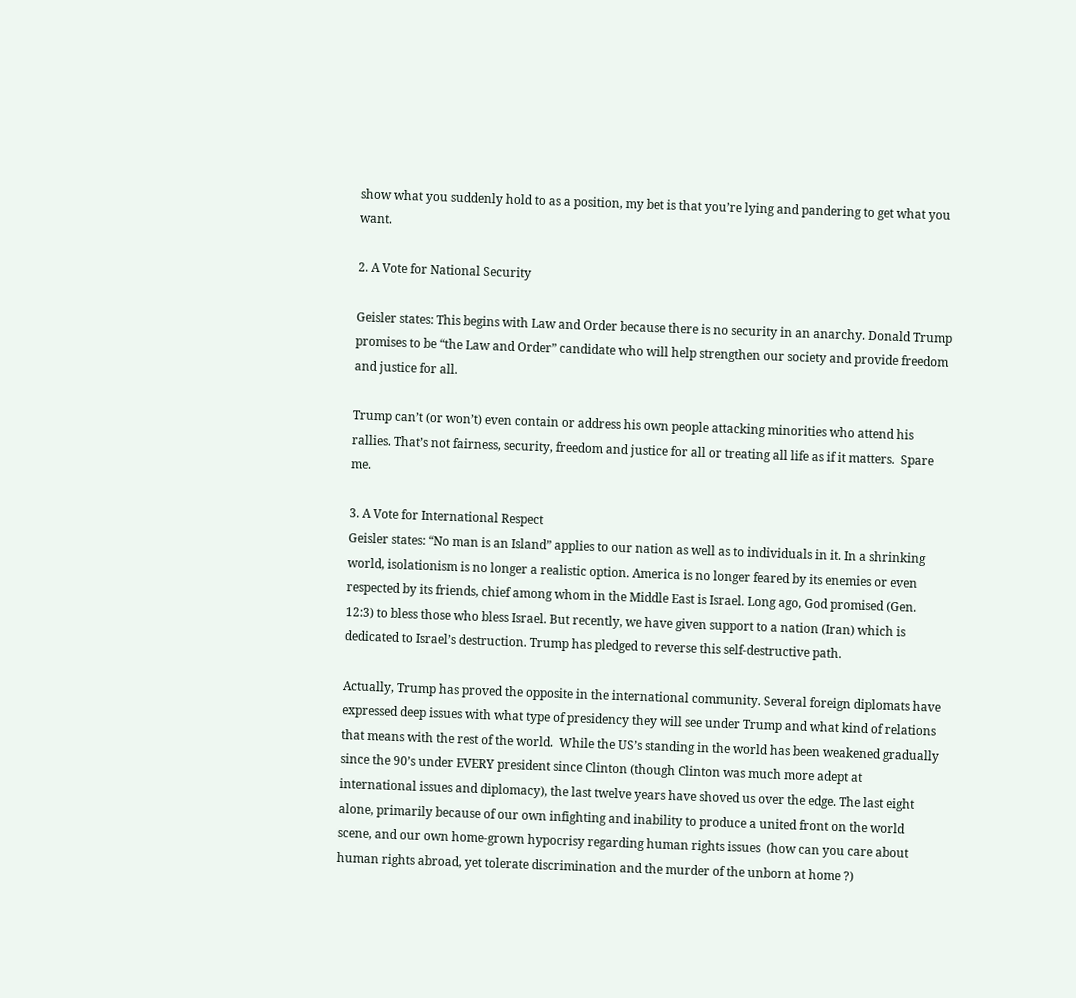show what you suddenly hold to as a position, my bet is that you’re lying and pandering to get what you want.

2. A Vote for National Security

Geisler states: This begins with Law and Order because there is no security in an anarchy. Donald Trump promises to be “the Law and Order” candidate who will help strengthen our society and provide freedom and justice for all.

Trump can’t (or won’t) even contain or address his own people attacking minorities who attend his rallies. That’s not fairness, security, freedom and justice for all or treating all life as if it matters.  Spare me.

3. A Vote for International Respect
Geisler states: “No man is an Island” applies to our nation as well as to individuals in it. In a shrinking world, isolationism is no longer a realistic option. America is no longer feared by its enemies or even respected by its friends, chief among whom in the Middle East is Israel. Long ago, God promised (Gen. 12:3) to bless those who bless Israel. But recently, we have given support to a nation (Iran) which is dedicated to Israel’s destruction. Trump has pledged to reverse this self-destructive path.

Actually, Trump has proved the opposite in the international community. Several foreign diplomats have expressed deep issues with what type of presidency they will see under Trump and what kind of relations that means with the rest of the world.  While the US’s standing in the world has been weakened gradually since the 90’s under EVERY president since Clinton (though Clinton was much more adept at international issues and diplomacy), the last twelve years have shoved us over the edge. The last eight alone, primarily because of our own infighting and inability to produce a united front on the world scene, and our own home-grown hypocrisy regarding human rights issues  (how can you care about human rights abroad, yet tolerate discrimination and the murder of the unborn at home ?)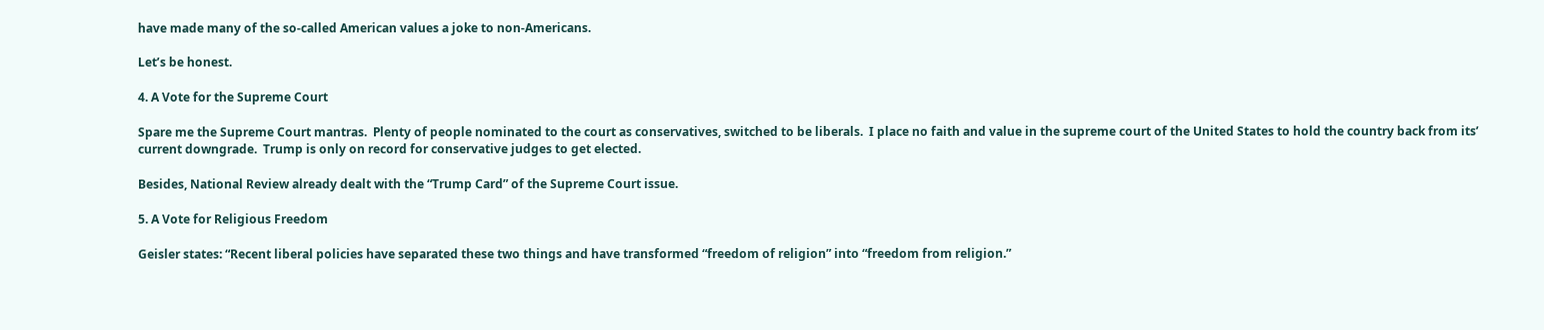have made many of the so-called American values a joke to non-Americans.

Let’s be honest.

4. A Vote for the Supreme Court

Spare me the Supreme Court mantras.  Plenty of people nominated to the court as conservatives, switched to be liberals.  I place no faith and value in the supreme court of the United States to hold the country back from its’ current downgrade.  Trump is only on record for conservative judges to get elected.

Besides, National Review already dealt with the “Trump Card” of the Supreme Court issue.

5. A Vote for Religious Freedom

Geisler states: “Recent liberal policies have separated these two things and have transformed “freedom of religion” into “freedom from religion.”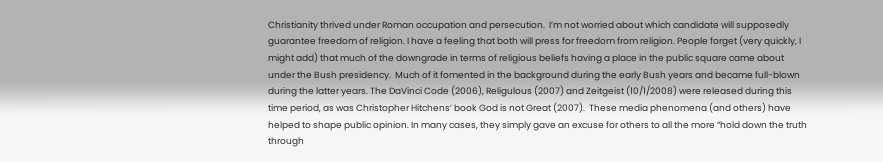Christianity thrived under Roman occupation and persecution.  I’m not worried about which candidate will supposedly guarantee freedom of religion. I have a feeling that both will press for freedom from religion. People forget (very quickly, I might add) that much of the downgrade in terms of religious beliefs having a place in the public square came about under the Bush presidency.  Much of it fomented in the background during the early Bush years and became full-blown during the latter years. The DaVinci Code (2006), Religulous (2007) and Zeitgeist (10/1/2008) were released during this time period, as was Christopher Hitchens’ book God is not Great (2007).  These media phenomena (and others) have helped to shape public opinion. In many cases, they simply gave an excuse for others to all the more “hold down the truth through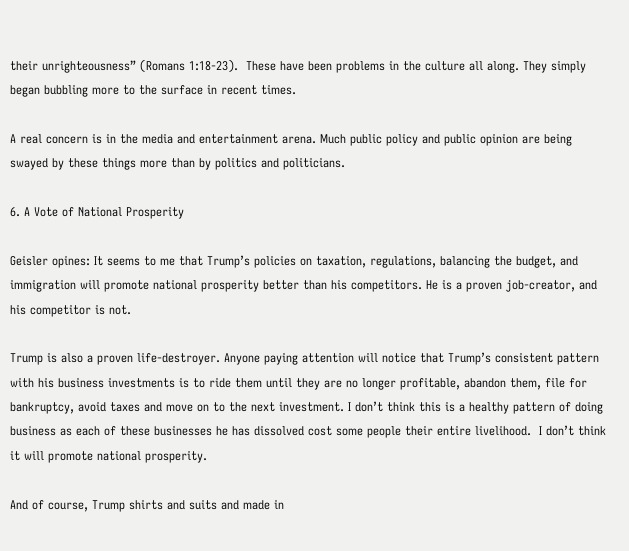their unrighteousness” (Romans 1:18-23).  These have been problems in the culture all along. They simply began bubbling more to the surface in recent times.

A real concern is in the media and entertainment arena. Much public policy and public opinion are being swayed by these things more than by politics and politicians.

6. A Vote of National Prosperity

Geisler opines: It seems to me that Trump’s policies on taxation, regulations, balancing the budget, and immigration will promote national prosperity better than his competitors. He is a proven job-creator, and his competitor is not.

Trump is also a proven life-destroyer. Anyone paying attention will notice that Trump’s consistent pattern with his business investments is to ride them until they are no longer profitable, abandon them, file for bankruptcy, avoid taxes and move on to the next investment. I don’t think this is a healthy pattern of doing business as each of these businesses he has dissolved cost some people their entire livelihood.  I don’t think it will promote national prosperity.

And of course, Trump shirts and suits and made in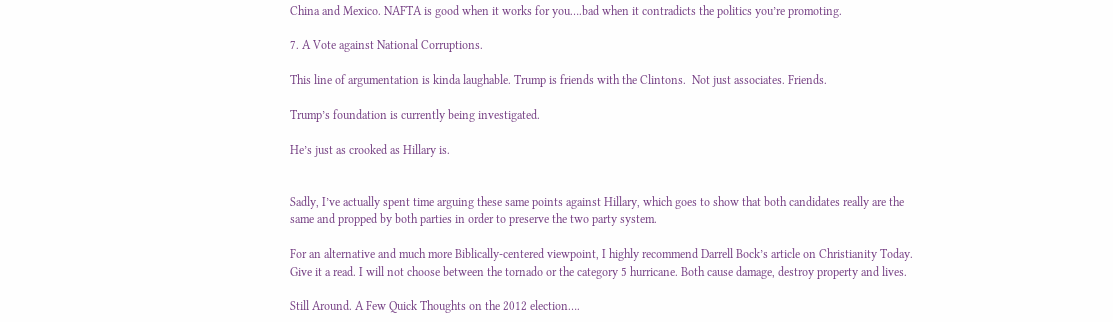China and Mexico. NAFTA is good when it works for you….bad when it contradicts the politics you’re promoting.

7. A Vote against National Corruptions.

This line of argumentation is kinda laughable. Trump is friends with the Clintons.  Not just associates. Friends.

Trump’s foundation is currently being investigated.

He’s just as crooked as Hillary is.


Sadly, I’ve actually spent time arguing these same points against Hillary, which goes to show that both candidates really are the same and propped by both parties in order to preserve the two party system.

For an alternative and much more Biblically-centered viewpoint, I highly recommend Darrell Bock’s article on Christianity Today. Give it a read. I will not choose between the tornado or the category 5 hurricane. Both cause damage, destroy property and lives.

Still Around. A Few Quick Thoughts on the 2012 election….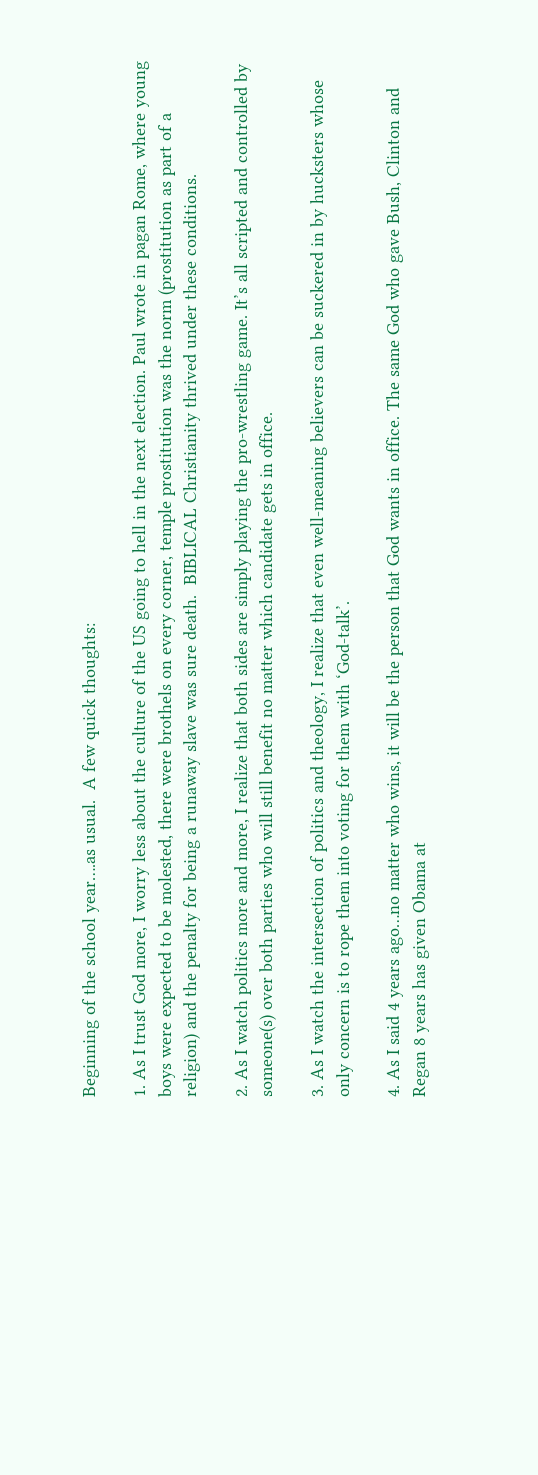Beginning of the school year….as usual.  A few quick thoughts:

1. As I trust God more, I worry less about the culture of the US going to hell in the next election. Paul wrote in pagan Rome, where young boys were expected to be molested, there were brothels on every corner, temple prostitution was the norm (prostitution as part of a religion) and the penalty for being a runaway slave was sure death.  BIBLICAL Christianity thrived under these conditions.

2. As I watch politics more and more, I realize that both sides are simply playing the pro-wrestling game. It’s all scripted and controlled by someone(s) over both parties who will still benefit no matter which candidate gets in office.

3. As I watch the intersection of politics and theology, I realize that even well-meaning believers can be suckered in by hucksters whose only concern is to rope them into voting for them with ‘God-talk’.

4. As I said 4 years ago…no matter who wins, it will be the person that God wants in office. The same God who gave Bush, Clinton and Regan 8 years has given Obama at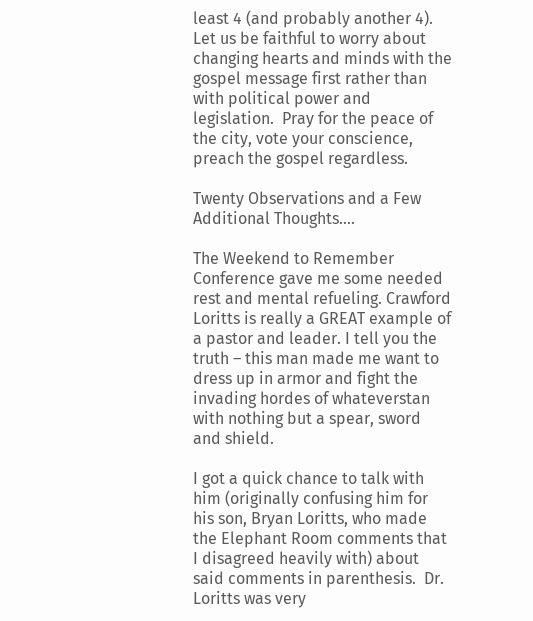least 4 (and probably another 4).  Let us be faithful to worry about changing hearts and minds with the gospel message first rather than with political power and legislation.  Pray for the peace of the city, vote your conscience, preach the gospel regardless.

Twenty Observations and a Few Additional Thoughts….

The Weekend to Remember Conference gave me some needed rest and mental refueling. Crawford Loritts is really a GREAT example of a pastor and leader. I tell you the truth – this man made me want to dress up in armor and fight the invading hordes of whateverstan with nothing but a spear, sword and shield.

I got a quick chance to talk with him (originally confusing him for his son, Bryan Loritts, who made the Elephant Room comments that I disagreed heavily with) about said comments in parenthesis.  Dr. Loritts was very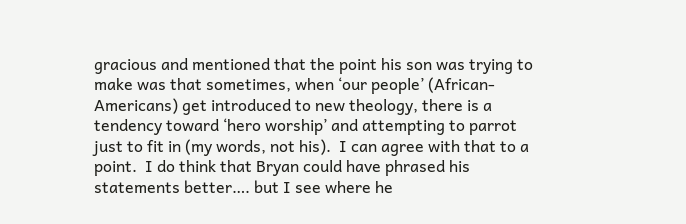gracious and mentioned that the point his son was trying to make was that sometimes, when ‘our people’ (African-Americans) get introduced to new theology, there is a tendency toward ‘hero worship’ and attempting to parrot just to fit in (my words, not his).  I can agree with that to a point.  I do think that Bryan could have phrased his statements better…. but I see where he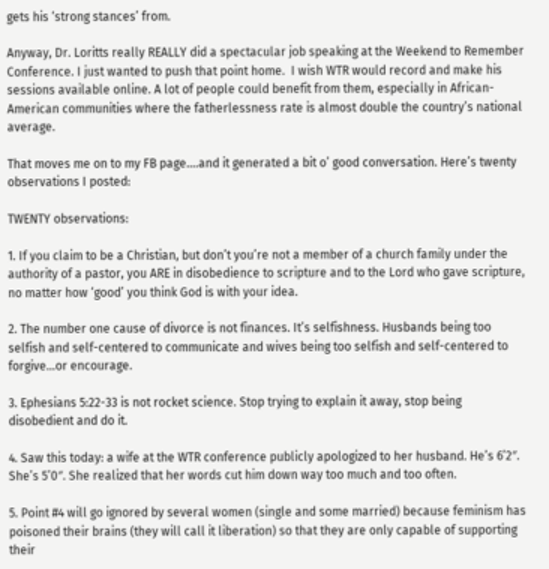gets his ‘strong stances’ from.

Anyway, Dr. Loritts really REALLY did a spectacular job speaking at the Weekend to Remember Conference. I just wanted to push that point home.  I wish WTR would record and make his sessions available online. A lot of people could benefit from them, especially in African-American communities where the fatherlessness rate is almost double the country’s national average.

That moves me on to my FB page….and it generated a bit o’ good conversation. Here’s twenty observations I posted:

TWENTY observations:

1. If you claim to be a Christian, but don’t you’re not a member of a church family under the authority of a pastor, you ARE in disobedience to scripture and to the Lord who gave scripture, no matter how ‘good’ you think God is with your idea.

2. The number one cause of divorce is not finances. It’s selfishness. Husbands being too selfish and self-centered to communicate and wives being too selfish and self-centered to forgive…or encourage.

3. Ephesians 5:22-33 is not rocket science. Stop trying to explain it away, stop being disobedient and do it.

4. Saw this today: a wife at the WTR conference publicly apologized to her husband. He’s 6’2″. She’s 5’0″. She realized that her words cut him down way too much and too often.

5. Point #4 will go ignored by several women (single and some married) because feminism has poisoned their brains (they will call it liberation) so that they are only capable of supporting their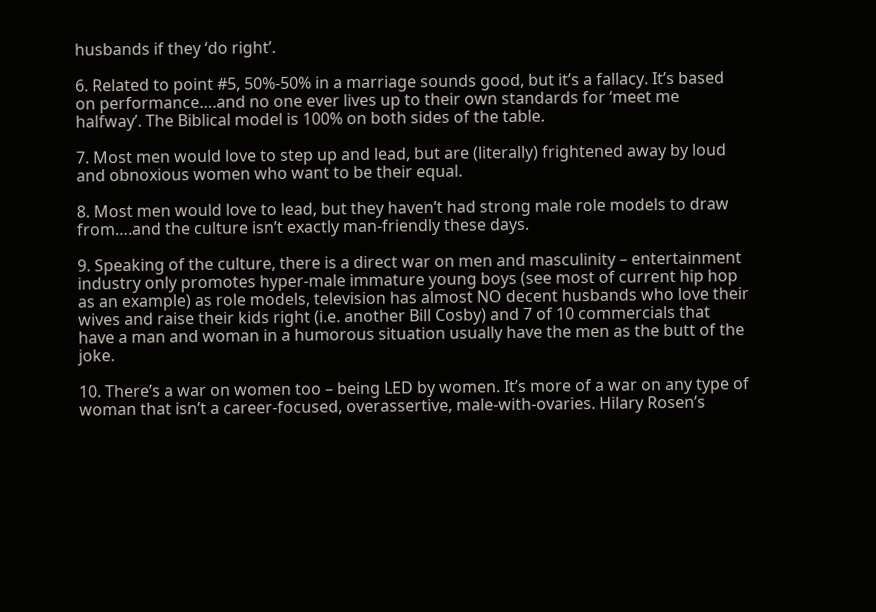husbands if they ‘do right’.

6. Related to point #5, 50%-50% in a marriage sounds good, but it’s a fallacy. It’s based on performance….and no one ever lives up to their own standards for ‘meet me halfway’. The Biblical model is 100% on both sides of the table.

7. Most men would love to step up and lead, but are (literally) frightened away by loud and obnoxious women who want to be their equal.

8. Most men would love to lead, but they haven’t had strong male role models to draw from….and the culture isn’t exactly man-friendly these days.

9. Speaking of the culture, there is a direct war on men and masculinity – entertainment industry only promotes hyper-male immature young boys (see most of current hip hop as an example) as role models, television has almost NO decent husbands who love their wives and raise their kids right (i.e. another Bill Cosby) and 7 of 10 commercials that have a man and woman in a humorous situation usually have the men as the butt of the joke.

10. There’s a war on women too – being LED by women. It’s more of a war on any type of woman that isn’t a career-focused, overassertive, male-with-ovaries. Hilary Rosen’s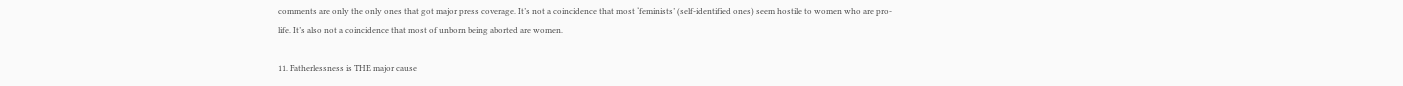comments are only the only ones that got major press coverage. It’s not a coincidence that most ‘feminists’ (self-identified ones) seem hostile to women who are pro-life. It’s also not a coincidence that most of unborn being aborted are women.

11. Fatherlessness is THE major cause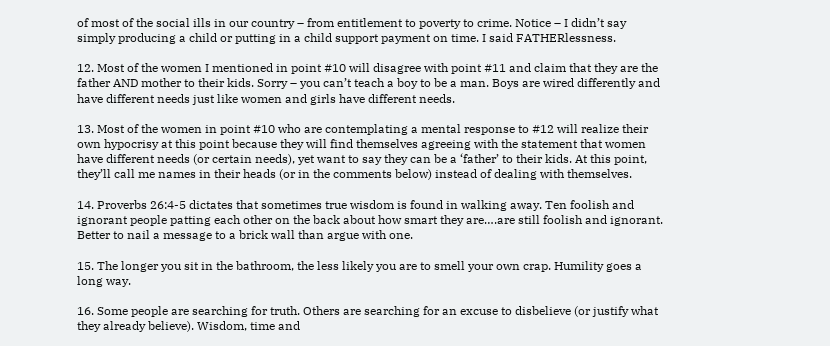of most of the social ills in our country – from entitlement to poverty to crime. Notice – I didn’t say simply producing a child or putting in a child support payment on time. I said FATHERlessness.

12. Most of the women I mentioned in point #10 will disagree with point #11 and claim that they are the father AND mother to their kids. Sorry – you can’t teach a boy to be a man. Boys are wired differently and have different needs just like women and girls have different needs.

13. Most of the women in point #10 who are contemplating a mental response to #12 will realize their own hypocrisy at this point because they will find themselves agreeing with the statement that women have different needs (or certain needs), yet want to say they can be a ‘father’ to their kids. At this point, they’ll call me names in their heads (or in the comments below) instead of dealing with themselves.

14. Proverbs 26:4-5 dictates that sometimes true wisdom is found in walking away. Ten foolish and ignorant people patting each other on the back about how smart they are….are still foolish and ignorant. Better to nail a message to a brick wall than argue with one.

15. The longer you sit in the bathroom, the less likely you are to smell your own crap. Humility goes a long way.

16. Some people are searching for truth. Others are searching for an excuse to disbelieve (or justify what they already believe). Wisdom, time and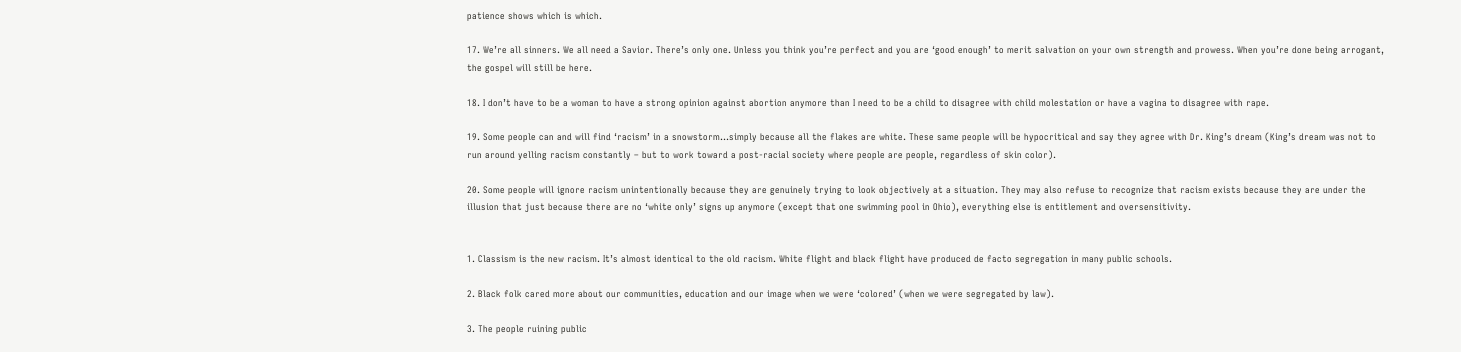patience shows which is which.

17. We’re all sinners. We all need a Savior. There’s only one. Unless you think you’re perfect and you are ‘good enough’ to merit salvation on your own strength and prowess. When you’re done being arrogant, the gospel will still be here.

18. I don’t have to be a woman to have a strong opinion against abortion anymore than I need to be a child to disagree with child molestation or have a vagina to disagree with rape.

19. Some people can and will find ‘racism’ in a snowstorm…simply because all the flakes are white. These same people will be hypocritical and say they agree with Dr. King’s dream (King’s dream was not to run around yelling racism constantly – but to work toward a post-racial society where people are people, regardless of skin color).

20. Some people will ignore racism unintentionally because they are genuinely trying to look objectively at a situation. They may also refuse to recognize that racism exists because they are under the illusion that just because there are no ‘white only’ signs up anymore (except that one swimming pool in Ohio), everything else is entitlement and oversensitivity.


1. Classism is the new racism. It’s almost identical to the old racism. White flight and black flight have produced de facto segregation in many public schools.

2. Black folk cared more about our communities, education and our image when we were ‘colored’ (when we were segregated by law).

3. The people ruining public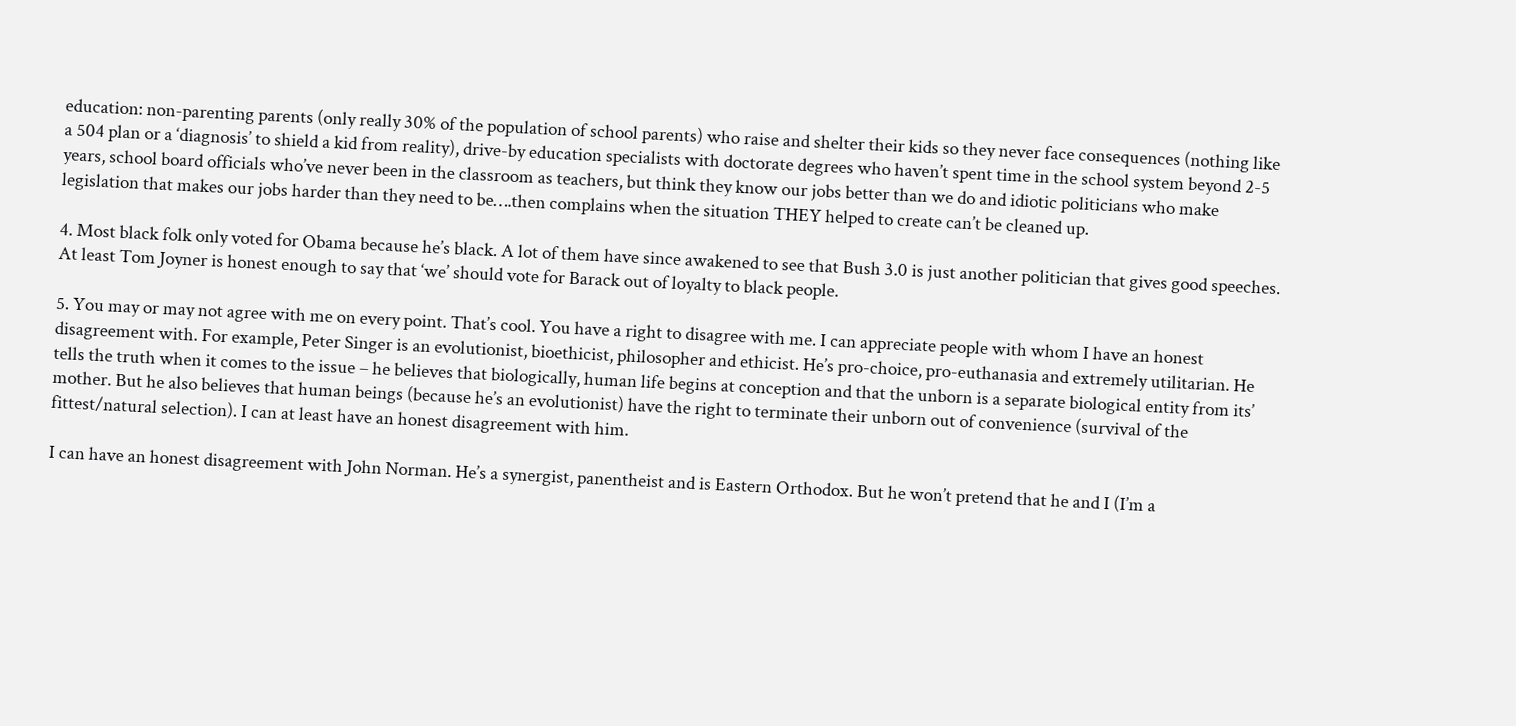education: non-parenting parents (only really 30% of the population of school parents) who raise and shelter their kids so they never face consequences (nothing like a 504 plan or a ‘diagnosis’ to shield a kid from reality), drive-by education specialists with doctorate degrees who haven’t spent time in the school system beyond 2-5 years, school board officials who’ve never been in the classroom as teachers, but think they know our jobs better than we do and idiotic politicians who make legislation that makes our jobs harder than they need to be….then complains when the situation THEY helped to create can’t be cleaned up.

4. Most black folk only voted for Obama because he’s black. A lot of them have since awakened to see that Bush 3.0 is just another politician that gives good speeches. At least Tom Joyner is honest enough to say that ‘we’ should vote for Barack out of loyalty to black people.

5. You may or may not agree with me on every point. That’s cool. You have a right to disagree with me. I can appreciate people with whom I have an honest disagreement with. For example, Peter Singer is an evolutionist, bioethicist, philosopher and ethicist. He’s pro-choice, pro-euthanasia and extremely utilitarian. He tells the truth when it comes to the issue – he believes that biologically, human life begins at conception and that the unborn is a separate biological entity from its’ mother. But he also believes that human beings (because he’s an evolutionist) have the right to terminate their unborn out of convenience (survival of the fittest/natural selection). I can at least have an honest disagreement with him.

I can have an honest disagreement with John Norman. He’s a synergist, panentheist and is Eastern Orthodox. But he won’t pretend that he and I (I’m a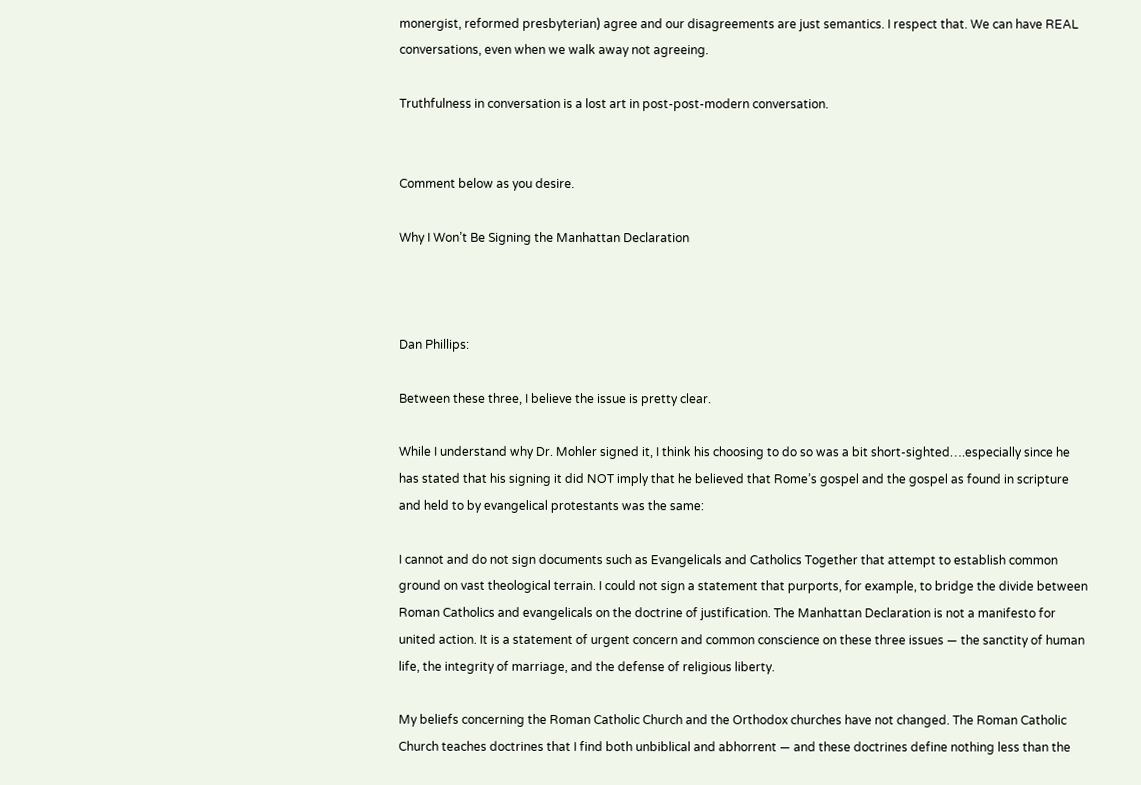monergist, reformed presbyterian) agree and our disagreements are just semantics. I respect that. We can have REAL conversations, even when we walk away not agreeing.

Truthfulness in conversation is a lost art in post-post-modern conversation.


Comment below as you desire.

Why I Won’t Be Signing the Manhattan Declaration



Dan Phillips:

Between these three, I believe the issue is pretty clear.

While I understand why Dr. Mohler signed it, I think his choosing to do so was a bit short-sighted….especially since he has stated that his signing it did NOT imply that he believed that Rome’s gospel and the gospel as found in scripture and held to by evangelical protestants was the same:

I cannot and do not sign documents such as Evangelicals and Catholics Together that attempt to establish common ground on vast theological terrain. I could not sign a statement that purports, for example, to bridge the divide between Roman Catholics and evangelicals on the doctrine of justification. The Manhattan Declaration is not a manifesto for united action. It is a statement of urgent concern and common conscience on these three issues — the sanctity of human life, the integrity of marriage, and the defense of religious liberty.

My beliefs concerning the Roman Catholic Church and the Orthodox churches have not changed. The Roman Catholic Church teaches doctrines that I find both unbiblical and abhorrent — and these doctrines define nothing less than the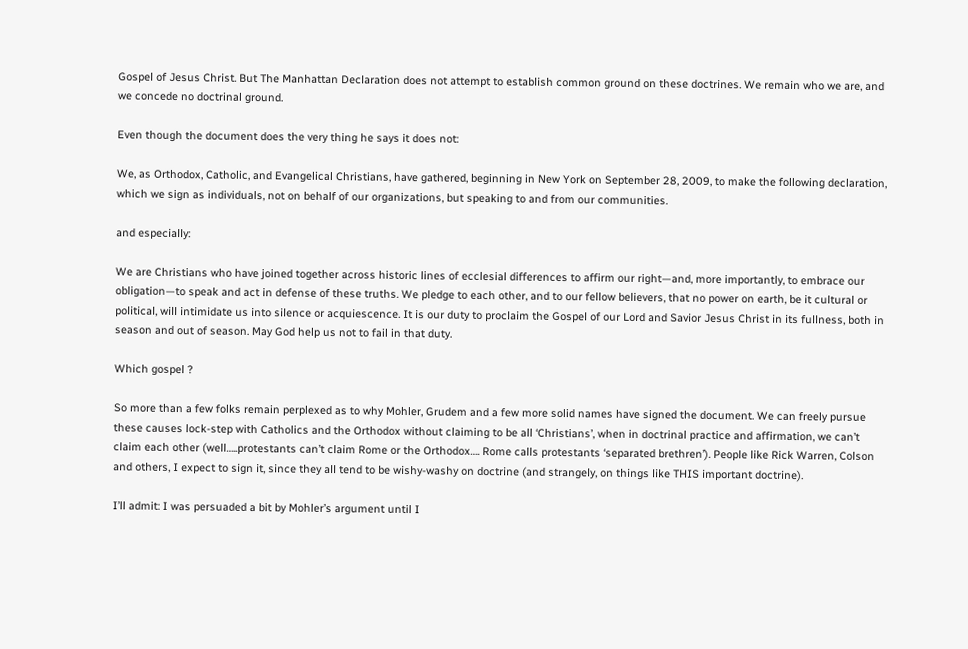Gospel of Jesus Christ. But The Manhattan Declaration does not attempt to establish common ground on these doctrines. We remain who we are, and we concede no doctrinal ground.

Even though the document does the very thing he says it does not:

We, as Orthodox, Catholic, and Evangelical Christians, have gathered, beginning in New York on September 28, 2009, to make the following declaration, which we sign as individuals, not on behalf of our organizations, but speaking to and from our communities.

and especially:

We are Christians who have joined together across historic lines of ecclesial differences to affirm our right—and, more importantly, to embrace our obligation—to speak and act in defense of these truths. We pledge to each other, and to our fellow believers, that no power on earth, be it cultural or political, will intimidate us into silence or acquiescence. It is our duty to proclaim the Gospel of our Lord and Savior Jesus Christ in its fullness, both in season and out of season. May God help us not to fail in that duty.

Which gospel ?

So more than a few folks remain perplexed as to why Mohler, Grudem and a few more solid names have signed the document. We can freely pursue these causes lock-step with Catholics and the Orthodox without claiming to be all ‘Christians’, when in doctrinal practice and affirmation, we can’t claim each other (well…..protestants can’t claim Rome or the Orthodox…. Rome calls protestants ‘separated brethren’). People like Rick Warren, Colson and others, I expect to sign it, since they all tend to be wishy-washy on doctrine (and strangely, on things like THIS important doctrine).

I’ll admit: I was persuaded a bit by Mohler’s argument until I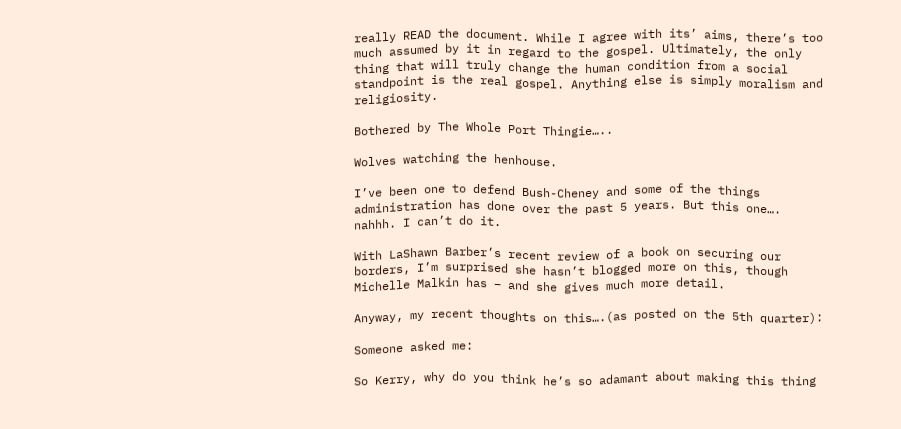really READ the document. While I agree with its’ aims, there’s too much assumed by it in regard to the gospel. Ultimately, the only thing that will truly change the human condition from a social standpoint is the real gospel. Anything else is simply moralism and religiosity.

Bothered by The Whole Port Thingie…..

Wolves watching the henhouse.

I’ve been one to defend Bush-Cheney and some of the things administration has done over the past 5 years. But this one…. nahhh. I can’t do it.

With LaShawn Barber’s recent review of a book on securing our borders, I’m surprised she hasn’t blogged more on this, though Michelle Malkin has – and she gives much more detail.

Anyway, my recent thoughts on this….(as posted on the 5th quarter):

Someone asked me:

So Kerry, why do you think he’s so adamant about making this thing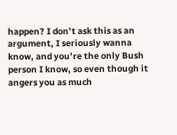happen? I don’t ask this as an argument, I seriously wanna know, and you’re the only Bush person I know, so even though it angers you as much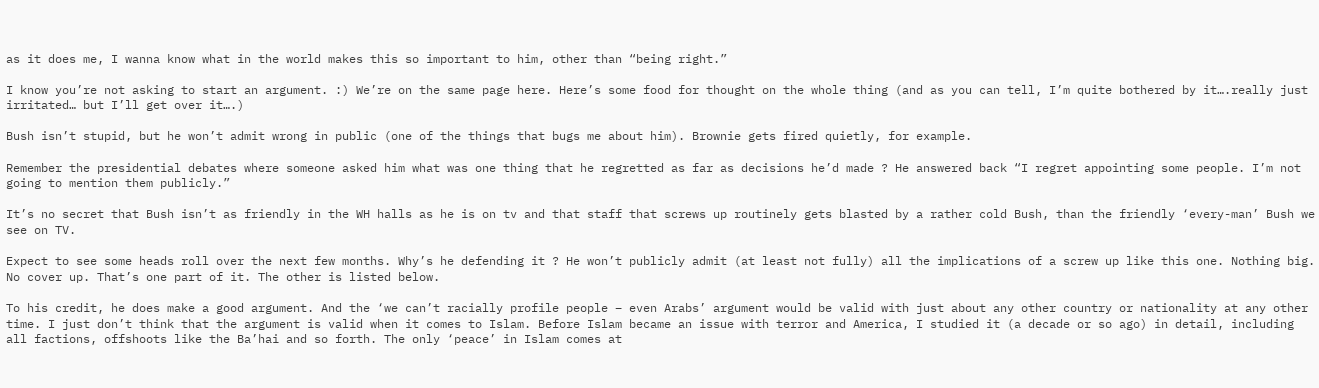as it does me, I wanna know what in the world makes this so important to him, other than “being right.”

I know you’re not asking to start an argument. :) We’re on the same page here. Here’s some food for thought on the whole thing (and as you can tell, I’m quite bothered by it….really just irritated… but I’ll get over it….)

Bush isn’t stupid, but he won’t admit wrong in public (one of the things that bugs me about him). Brownie gets fired quietly, for example.

Remember the presidential debates where someone asked him what was one thing that he regretted as far as decisions he’d made ? He answered back “I regret appointing some people. I’m not going to mention them publicly.”

It’s no secret that Bush isn’t as friendly in the WH halls as he is on tv and that staff that screws up routinely gets blasted by a rather cold Bush, than the friendly ‘every-man’ Bush we see on TV.

Expect to see some heads roll over the next few months. Why’s he defending it ? He won’t publicly admit (at least not fully) all the implications of a screw up like this one. Nothing big. No cover up. That’s one part of it. The other is listed below.

To his credit, he does make a good argument. And the ‘we can’t racially profile people – even Arabs’ argument would be valid with just about any other country or nationality at any other time. I just don’t think that the argument is valid when it comes to Islam. Before Islam became an issue with terror and America, I studied it (a decade or so ago) in detail, including all factions, offshoots like the Ba’hai and so forth. The only ‘peace’ in Islam comes at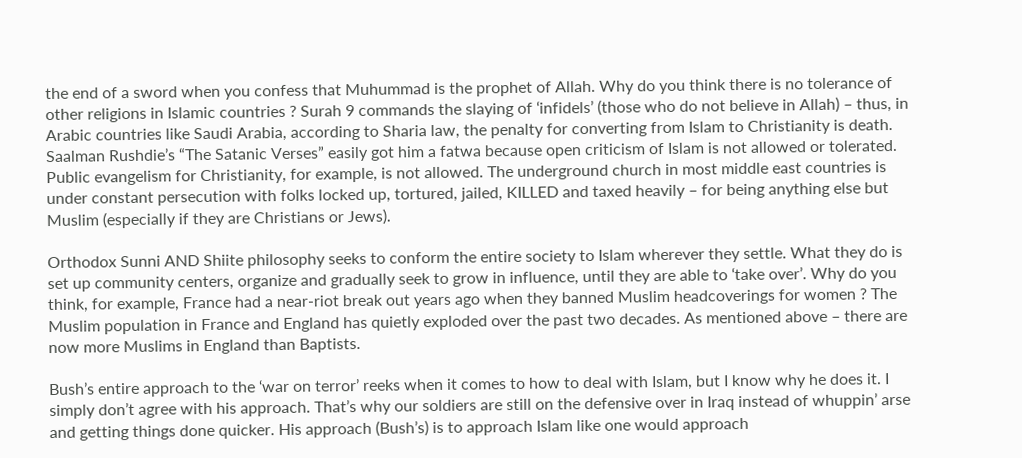the end of a sword when you confess that Muhummad is the prophet of Allah. Why do you think there is no tolerance of other religions in Islamic countries ? Surah 9 commands the slaying of ‘infidels’ (those who do not believe in Allah) – thus, in Arabic countries like Saudi Arabia, according to Sharia law, the penalty for converting from Islam to Christianity is death. Saalman Rushdie’s “The Satanic Verses” easily got him a fatwa because open criticism of Islam is not allowed or tolerated. Public evangelism for Christianity, for example, is not allowed. The underground church in most middle east countries is under constant persecution with folks locked up, tortured, jailed, KILLED and taxed heavily – for being anything else but Muslim (especially if they are Christians or Jews).

Orthodox Sunni AND Shiite philosophy seeks to conform the entire society to Islam wherever they settle. What they do is set up community centers, organize and gradually seek to grow in influence, until they are able to ‘take over’. Why do you think, for example, France had a near-riot break out years ago when they banned Muslim headcoverings for women ? The Muslim population in France and England has quietly exploded over the past two decades. As mentioned above – there are now more Muslims in England than Baptists.

Bush’s entire approach to the ‘war on terror’ reeks when it comes to how to deal with Islam, but I know why he does it. I simply don’t agree with his approach. That’s why our soldiers are still on the defensive over in Iraq instead of whuppin’ arse and getting things done quicker. His approach (Bush’s) is to approach Islam like one would approach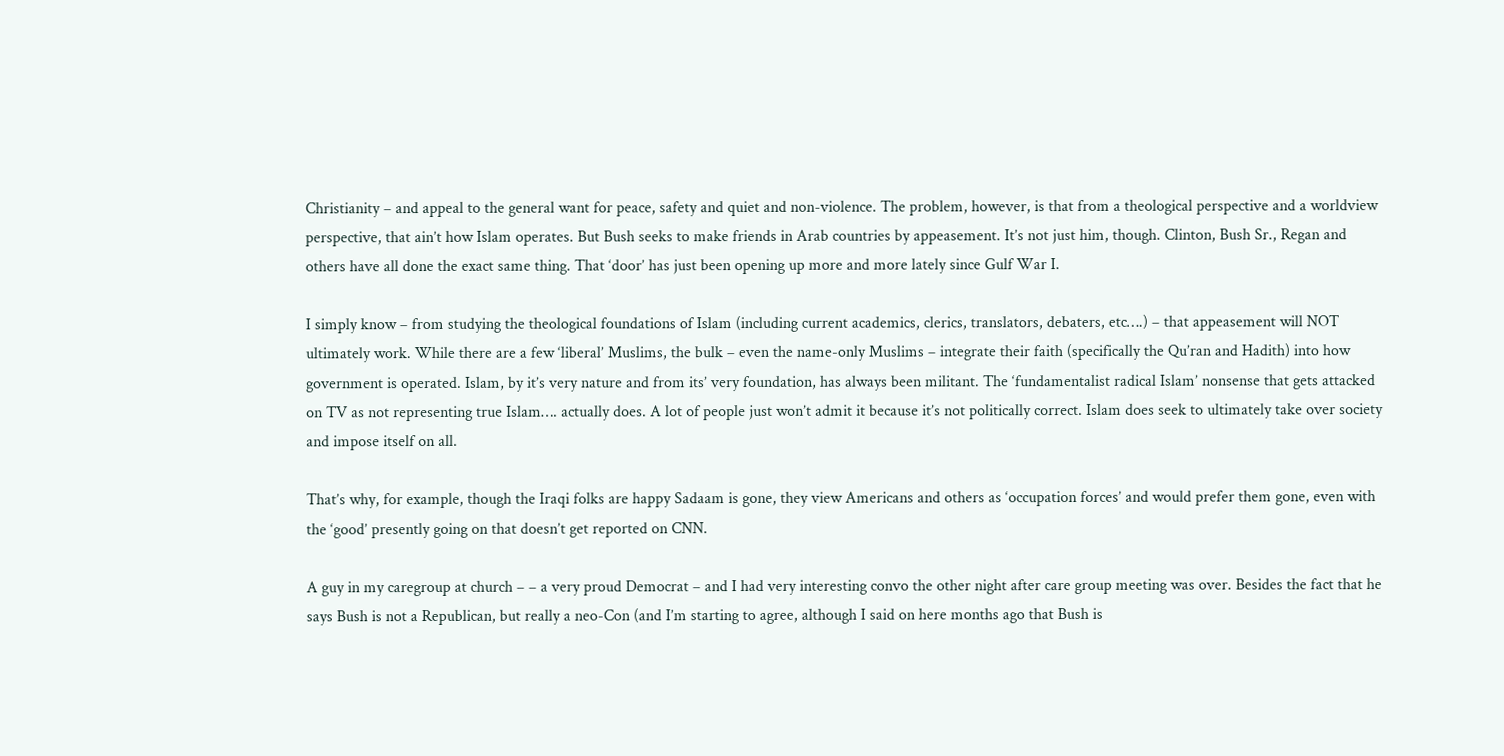Christianity – and appeal to the general want for peace, safety and quiet and non-violence. The problem, however, is that from a theological perspective and a worldview perspective, that ain’t how Islam operates. But Bush seeks to make friends in Arab countries by appeasement. It’s not just him, though. Clinton, Bush Sr., Regan and others have all done the exact same thing. That ‘door’ has just been opening up more and more lately since Gulf War I.

I simply know – from studying the theological foundations of Islam (including current academics, clerics, translators, debaters, etc….) – that appeasement will NOT ultimately work. While there are a few ‘liberal’ Muslims, the bulk – even the name-only Muslims – integrate their faith (specifically the Qu’ran and Hadith) into how government is operated. Islam, by it’s very nature and from its’ very foundation, has always been militant. The ‘fundamentalist radical Islam’ nonsense that gets attacked on TV as not representing true Islam…. actually does. A lot of people just won’t admit it because it’s not politically correct. Islam does seek to ultimately take over society and impose itself on all.

That’s why, for example, though the Iraqi folks are happy Sadaam is gone, they view Americans and others as ‘occupation forces’ and would prefer them gone, even with the ‘good’ presently going on that doesn’t get reported on CNN.

A guy in my caregroup at church – – a very proud Democrat – and I had very interesting convo the other night after care group meeting was over. Besides the fact that he says Bush is not a Republican, but really a neo-Con (and I’m starting to agree, although I said on here months ago that Bush is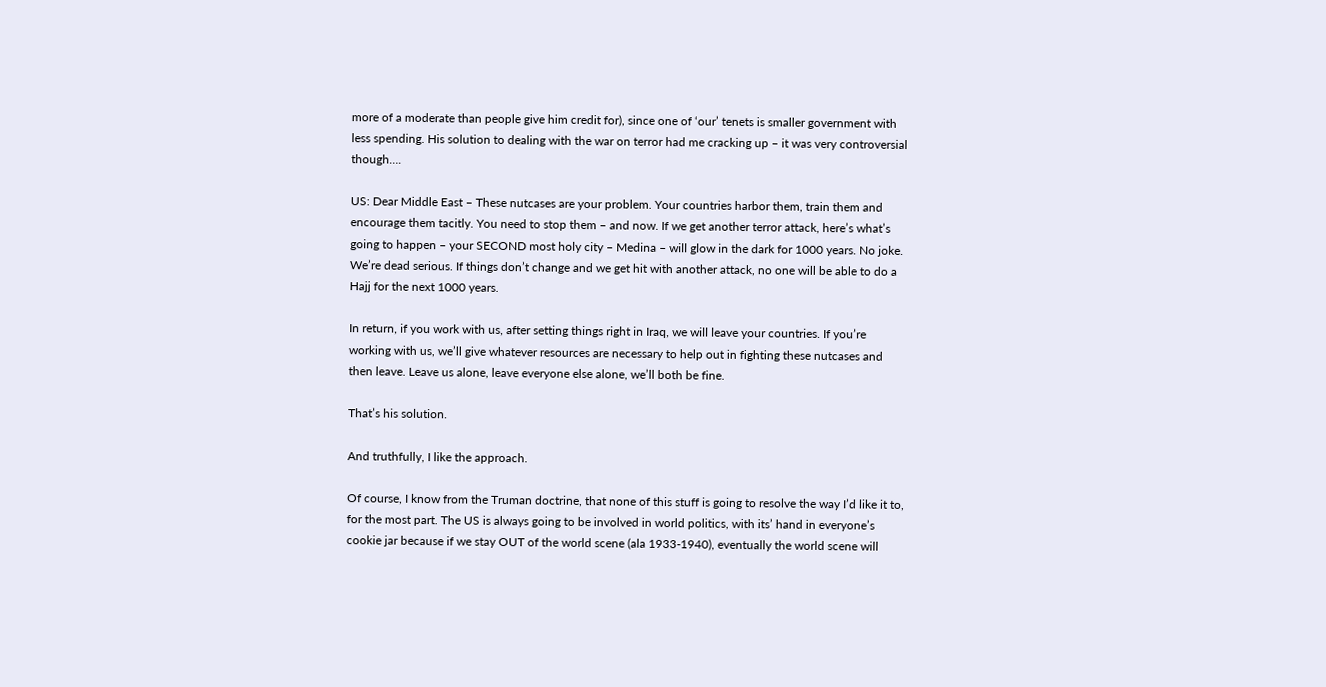more of a moderate than people give him credit for), since one of ‘our’ tenets is smaller government with less spending. His solution to dealing with the war on terror had me cracking up – it was very controversial though….

US: Dear Middle East – These nutcases are your problem. Your countries harbor them, train them and encourage them tacitly. You need to stop them – and now. If we get another terror attack, here’s what’s going to happen – your SECOND most holy city – Medina – will glow in the dark for 1000 years. No joke. We’re dead serious. If things don’t change and we get hit with another attack, no one will be able to do a Hajj for the next 1000 years.

In return, if you work with us, after setting things right in Iraq, we will leave your countries. If you’re working with us, we’ll give whatever resources are necessary to help out in fighting these nutcases and then leave. Leave us alone, leave everyone else alone, we’ll both be fine.

That’s his solution.

And truthfully, I like the approach.

Of course, I know from the Truman doctrine, that none of this stuff is going to resolve the way I’d like it to, for the most part. The US is always going to be involved in world politics, with its’ hand in everyone’s cookie jar because if we stay OUT of the world scene (ala 1933-1940), eventually the world scene will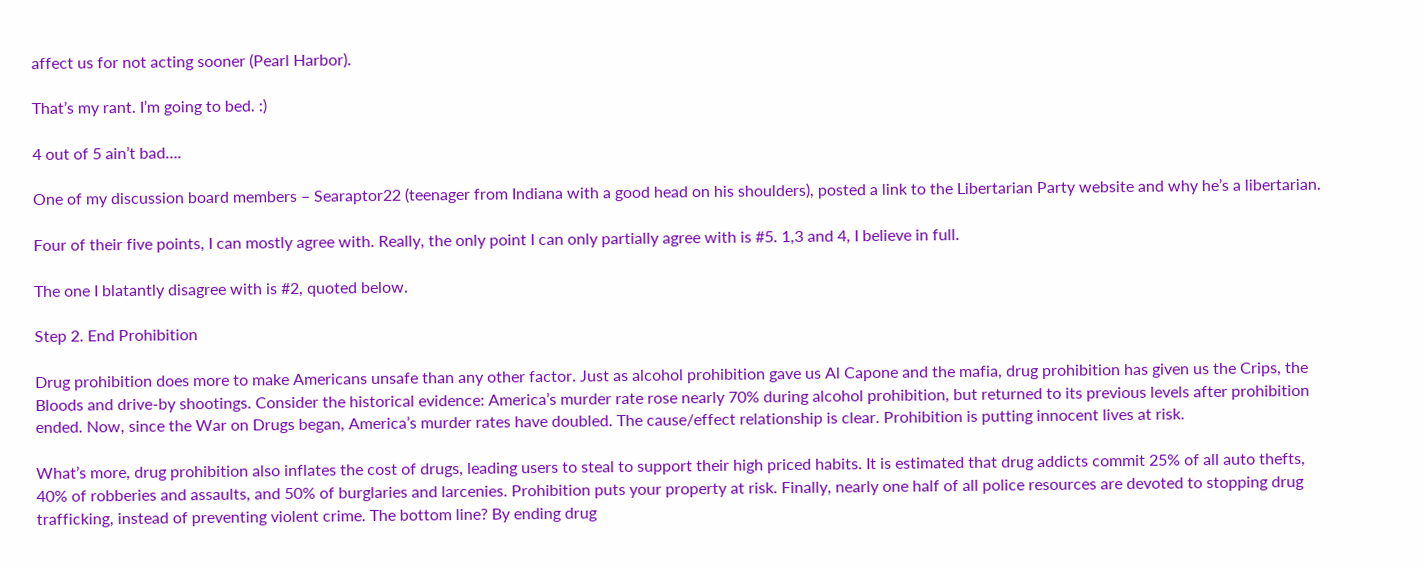affect us for not acting sooner (Pearl Harbor).

That’s my rant. I’m going to bed. :)

4 out of 5 ain’t bad….

One of my discussion board members – Searaptor22 (teenager from Indiana with a good head on his shoulders), posted a link to the Libertarian Party website and why he’s a libertarian.

Four of their five points, I can mostly agree with. Really, the only point I can only partially agree with is #5. 1,3 and 4, I believe in full.

The one I blatantly disagree with is #2, quoted below.

Step 2. End Prohibition

Drug prohibition does more to make Americans unsafe than any other factor. Just as alcohol prohibition gave us Al Capone and the mafia, drug prohibition has given us the Crips, the Bloods and drive-by shootings. Consider the historical evidence: America’s murder rate rose nearly 70% during alcohol prohibition, but returned to its previous levels after prohibition ended. Now, since the War on Drugs began, America’s murder rates have doubled. The cause/effect relationship is clear. Prohibition is putting innocent lives at risk.

What’s more, drug prohibition also inflates the cost of drugs, leading users to steal to support their high priced habits. It is estimated that drug addicts commit 25% of all auto thefts, 40% of robberies and assaults, and 50% of burglaries and larcenies. Prohibition puts your property at risk. Finally, nearly one half of all police resources are devoted to stopping drug trafficking, instead of preventing violent crime. The bottom line? By ending drug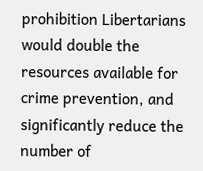prohibition Libertarians would double the resources available for crime prevention, and significantly reduce the number of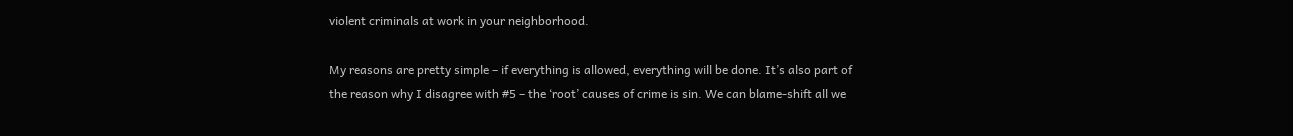violent criminals at work in your neighborhood.

My reasons are pretty simple – if everything is allowed, everything will be done. It’s also part of the reason why I disagree with #5 – the ‘root’ causes of crime is sin. We can blame-shift all we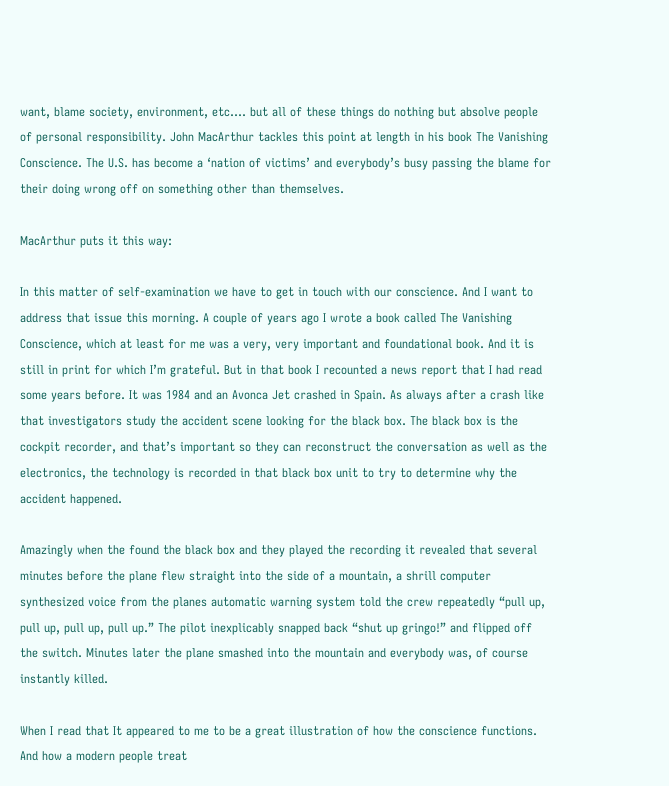want, blame society, environment, etc…. but all of these things do nothing but absolve people of personal responsibility. John MacArthur tackles this point at length in his book The Vanishing Conscience. The U.S. has become a ‘nation of victims’ and everybody’s busy passing the blame for their doing wrong off on something other than themselves.

MacArthur puts it this way:

In this matter of self-examination we have to get in touch with our conscience. And I want to address that issue this morning. A couple of years ago I wrote a book called The Vanishing Conscience, which at least for me was a very, very important and foundational book. And it is still in print for which I’m grateful. But in that book I recounted a news report that I had read some years before. It was 1984 and an Avonca Jet crashed in Spain. As always after a crash like that investigators study the accident scene looking for the black box. The black box is the cockpit recorder, and that’s important so they can reconstruct the conversation as well as the electronics, the technology is recorded in that black box unit to try to determine why the accident happened.

Amazingly when the found the black box and they played the recording it revealed that several minutes before the plane flew straight into the side of a mountain, a shrill computer synthesized voice from the planes automatic warning system told the crew repeatedly “pull up, pull up, pull up, pull up.” The pilot inexplicably snapped back “shut up gringo!” and flipped off the switch. Minutes later the plane smashed into the mountain and everybody was, of course instantly killed.

When I read that It appeared to me to be a great illustration of how the conscience functions. And how a modern people treat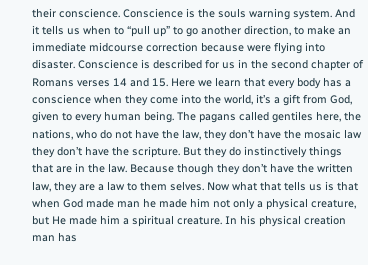their conscience. Conscience is the souls warning system. And it tells us when to “pull up” to go another direction, to make an immediate midcourse correction because were flying into disaster. Conscience is described for us in the second chapter of Romans verses 14 and 15. Here we learn that every body has a conscience when they come into the world, it’s a gift from God, given to every human being. The pagans called gentiles here, the nations, who do not have the law, they don’t have the mosaic law they don’t have the scripture. But they do instinctively things that are in the law. Because though they don’t have the written law, they are a law to them selves. Now what that tells us is that when God made man he made him not only a physical creature, but He made him a spiritual creature. In his physical creation man has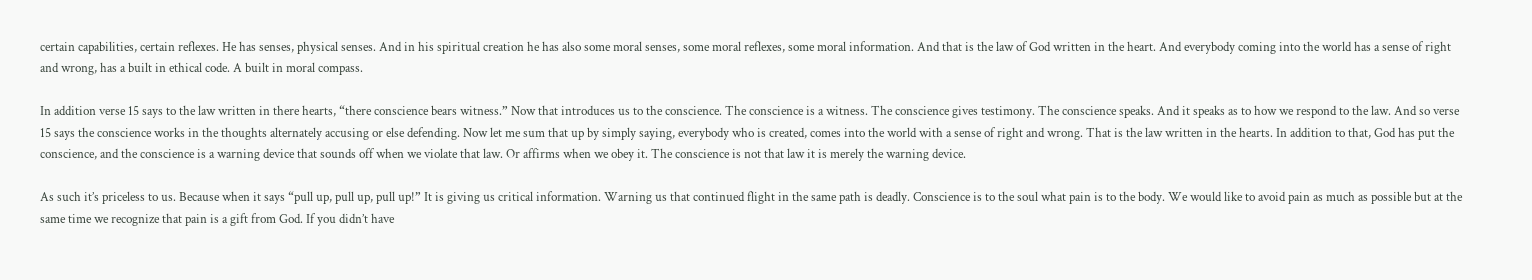certain capabilities, certain reflexes. He has senses, physical senses. And in his spiritual creation he has also some moral senses, some moral reflexes, some moral information. And that is the law of God written in the heart. And everybody coming into the world has a sense of right and wrong, has a built in ethical code. A built in moral compass.

In addition verse 15 says to the law written in there hearts, “there conscience bears witness.” Now that introduces us to the conscience. The conscience is a witness. The conscience gives testimony. The conscience speaks. And it speaks as to how we respond to the law. And so verse 15 says the conscience works in the thoughts alternately accusing or else defending. Now let me sum that up by simply saying, everybody who is created, comes into the world with a sense of right and wrong. That is the law written in the hearts. In addition to that, God has put the conscience, and the conscience is a warning device that sounds off when we violate that law. Or affirms when we obey it. The conscience is not that law it is merely the warning device.

As such it’s priceless to us. Because when it says “pull up, pull up, pull up!” It is giving us critical information. Warning us that continued flight in the same path is deadly. Conscience is to the soul what pain is to the body. We would like to avoid pain as much as possible but at the same time we recognize that pain is a gift from God. If you didn’t have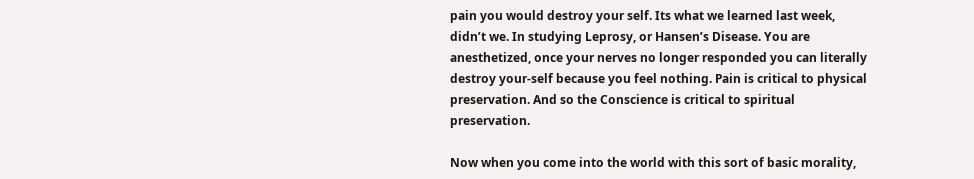pain you would destroy your self. Its what we learned last week, didn’t we. In studying Leprosy, or Hansen’s Disease. You are anesthetized, once your nerves no longer responded you can literally destroy your-self because you feel nothing. Pain is critical to physical preservation. And so the Conscience is critical to spiritual preservation.

Now when you come into the world with this sort of basic morality,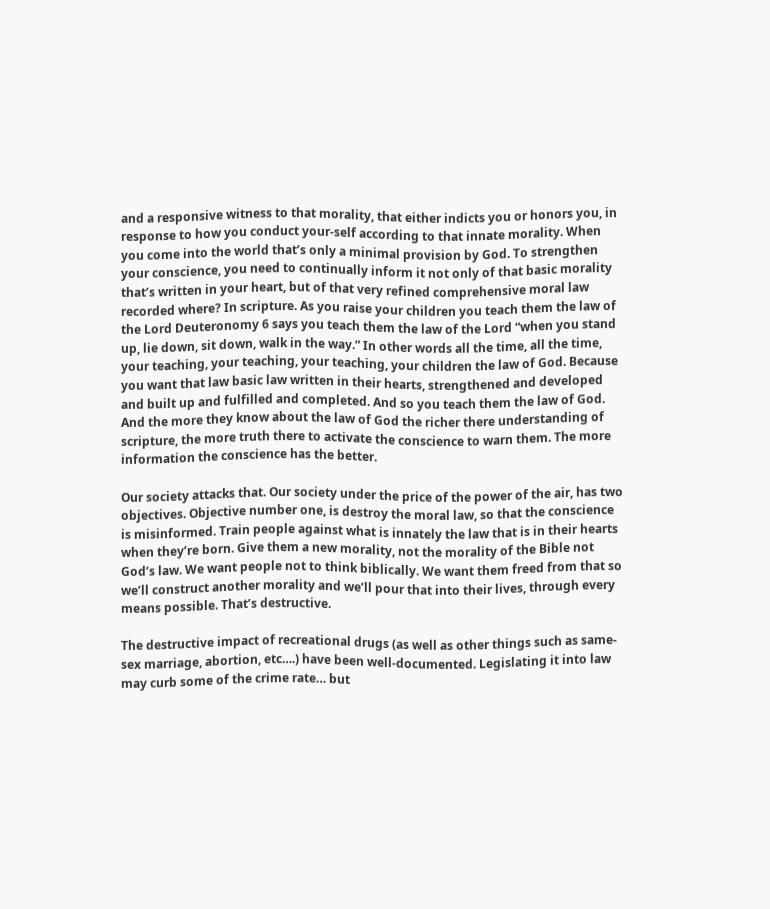and a responsive witness to that morality, that either indicts you or honors you, in response to how you conduct your-self according to that innate morality. When you come into the world that’s only a minimal provision by God. To strengthen your conscience, you need to continually inform it not only of that basic morality that’s written in your heart, but of that very refined comprehensive moral law recorded where? In scripture. As you raise your children you teach them the law of the Lord Deuteronomy 6 says you teach them the law of the Lord “when you stand up, lie down, sit down, walk in the way.” In other words all the time, all the time, your teaching, your teaching, your teaching, your children the law of God. Because you want that law basic law written in their hearts, strengthened and developed and built up and fulfilled and completed. And so you teach them the law of God. And the more they know about the law of God the richer there understanding of scripture, the more truth there to activate the conscience to warn them. The more information the conscience has the better.

Our society attacks that. Our society under the price of the power of the air, has two objectives. Objective number one, is destroy the moral law, so that the conscience is misinformed. Train people against what is innately the law that is in their hearts when they’re born. Give them a new morality, not the morality of the Bible not God’s law. We want people not to think biblically. We want them freed from that so we’ll construct another morality and we’ll pour that into their lives, through every means possible. That’s destructive.

The destructive impact of recreational drugs (as well as other things such as same-sex marriage, abortion, etc….) have been well-documented. Legislating it into law may curb some of the crime rate… but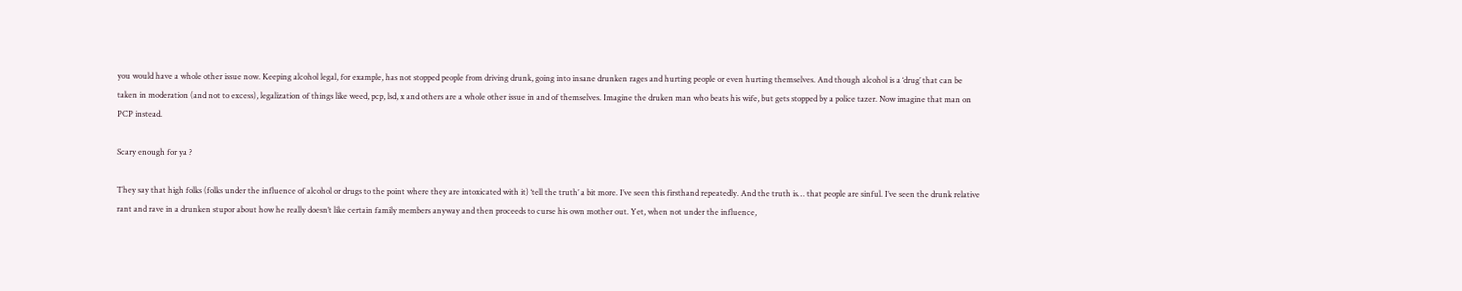you would have a whole other issue now. Keeping alcohol legal, for example, has not stopped people from driving drunk, going into insane drunken rages and hurting people or even hurting themselves. And though alcohol is a ‘drug’ that can be taken in moderation (and not to excess), legalization of things like weed, pcp, lsd, x and others are a whole other issue in and of themselves. Imagine the druken man who beats his wife, but gets stopped by a police tazer. Now imagine that man on PCP instead.

Scary enough for ya ?

They say that high folks (folks under the influence of alcohol or drugs to the point where they are intoxicated with it) ‘tell the truth’ a bit more. I’ve seen this firsthand repeatedly. And the truth is… that people are sinful. I’ve seen the drunk relative rant and rave in a drunken stupor about how he really doesn’t like certain family members anyway and then proceeds to curse his own mother out. Yet, when not under the influence,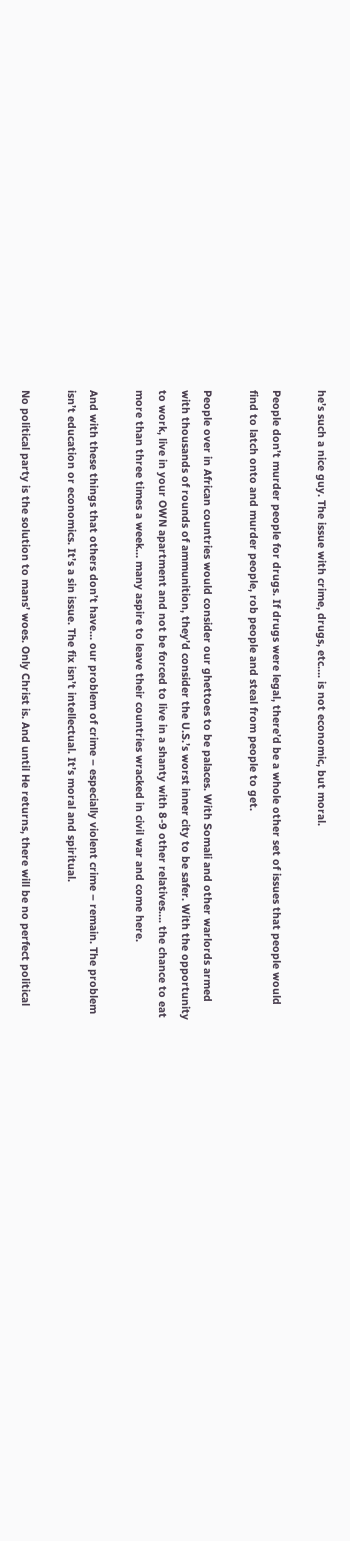he’s such a nice guy. The issue with crime, drugs, etc…. is not economic, but moral.

People don’t murder people for drugs. If drugs were legal, there’d be a whole other set of issues that people would find to latch onto and murder people, rob people and steal from people to get.

People over in African countries would consider our ghettoes to be palaces. With Somali and other warlords armed with thousands of rounds of ammunition, they’d consider the U.S.’s worst inner city to be safer. With the opportunity to work, live in your OWN apartment and not be forced to live in a shanty with 8-9 other relatives…. the chance to eat more than three times a week… many aspire to leave their countries wracked in civil war and come here.

And with these things that others don’t have… our problem of crime – especially violent crime – remain. The problem isn’t education or economics. It’s a sin issue. The fix isn’t intellectual. It’s moral and spiritual.

No political party is the solution to mans’ woes. Only Christ is. And until He returns, there will be no perfect political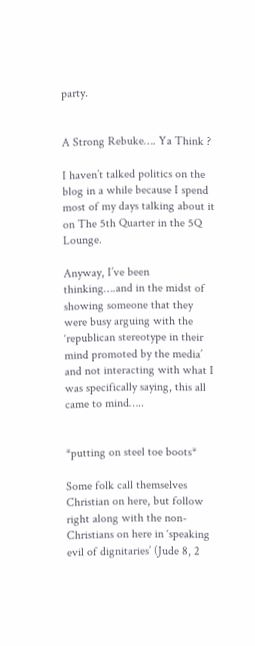party.


A Strong Rebuke…. Ya Think ?

I haven’t talked politics on the blog in a while because I spend most of my days talking about it on The 5th Quarter in the 5Q Lounge.

Anyway, I’ve been thinking….and in the midst of showing someone that they were busy arguing with the ‘republican stereotype in their mind promoted by the media’ and not interacting with what I was specifically saying, this all came to mind…..


*putting on steel toe boots*

Some folk call themselves Christian on here, but follow right along with the non-Christians on here in ‘speaking evil of dignitaries’ (Jude 8, 2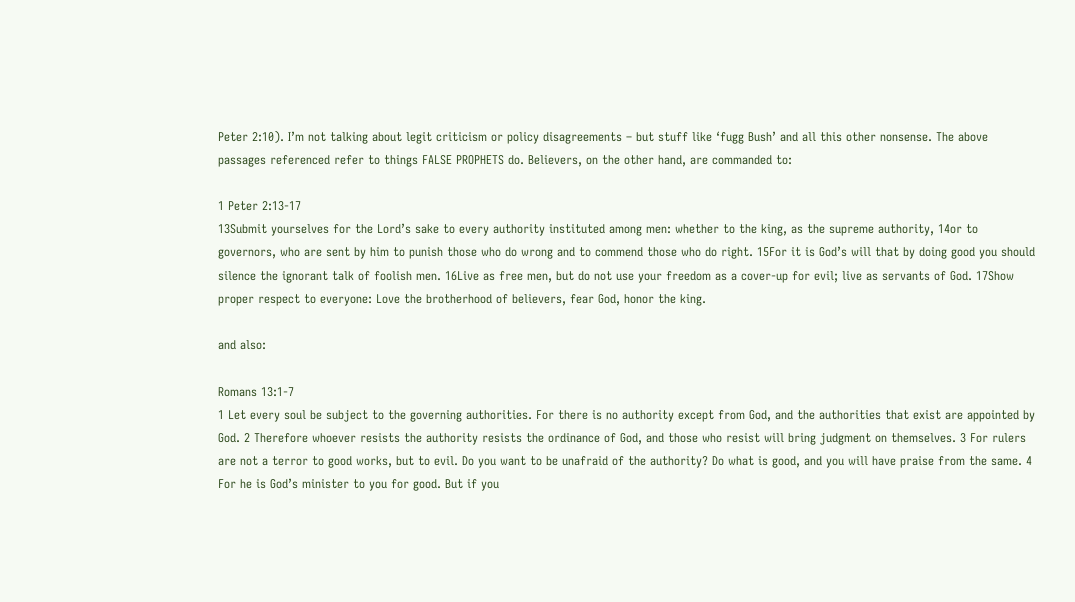Peter 2:10). I’m not talking about legit criticism or policy disagreements – but stuff like ‘fugg Bush’ and all this other nonsense. The above passages referenced refer to things FALSE PROPHETS do. Believers, on the other hand, are commanded to:

1 Peter 2:13-17
13Submit yourselves for the Lord’s sake to every authority instituted among men: whether to the king, as the supreme authority, 14or to governors, who are sent by him to punish those who do wrong and to commend those who do right. 15For it is God’s will that by doing good you should silence the ignorant talk of foolish men. 16Live as free men, but do not use your freedom as a cover-up for evil; live as servants of God. 17Show proper respect to everyone: Love the brotherhood of believers, fear God, honor the king.

and also:

Romans 13:1-7
1 Let every soul be subject to the governing authorities. For there is no authority except from God, and the authorities that exist are appointed by God. 2 Therefore whoever resists the authority resists the ordinance of God, and those who resist will bring judgment on themselves. 3 For rulers are not a terror to good works, but to evil. Do you want to be unafraid of the authority? Do what is good, and you will have praise from the same. 4 For he is God’s minister to you for good. But if you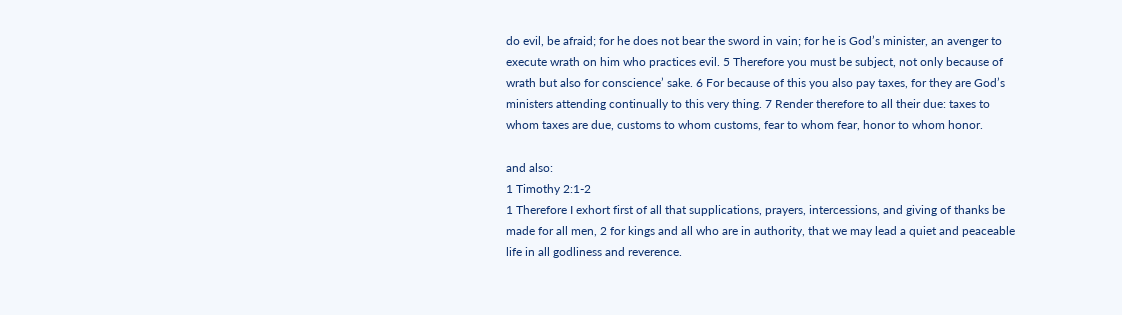do evil, be afraid; for he does not bear the sword in vain; for he is God’s minister, an avenger to execute wrath on him who practices evil. 5 Therefore you must be subject, not only because of wrath but also for conscience’ sake. 6 For because of this you also pay taxes, for they are God’s ministers attending continually to this very thing. 7 Render therefore to all their due: taxes to whom taxes are due, customs to whom customs, fear to whom fear, honor to whom honor.

and also:
1 Timothy 2:1-2
1 Therefore I exhort first of all that supplications, prayers, intercessions, and giving of thanks be made for all men, 2 for kings and all who are in authority, that we may lead a quiet and peaceable life in all godliness and reverence.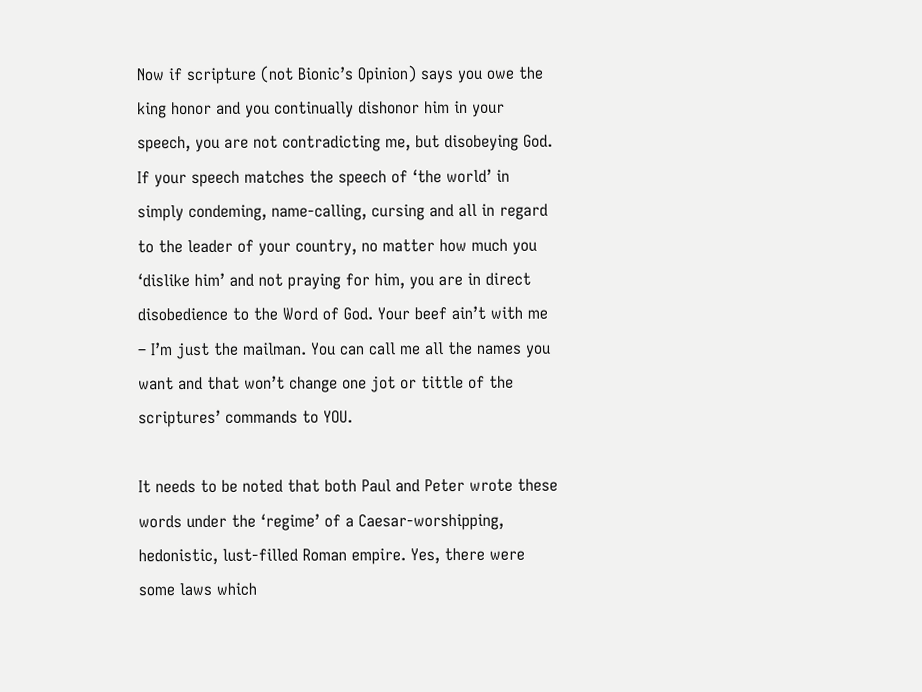Now if scripture (not Bionic’s Opinion) says you owe the king honor and you continually dishonor him in your speech, you are not contradicting me, but disobeying God. If your speech matches the speech of ‘the world’ in simply condeming, name-calling, cursing and all in regard to the leader of your country, no matter how much you ‘dislike him’ and not praying for him, you are in direct disobedience to the Word of God. Your beef ain’t with me – I’m just the mailman. You can call me all the names you want and that won’t change one jot or tittle of the scriptures’ commands to YOU.

It needs to be noted that both Paul and Peter wrote these words under the ‘regime’ of a Caesar-worshipping, hedonistic, lust-filled Roman empire. Yes, there were some laws which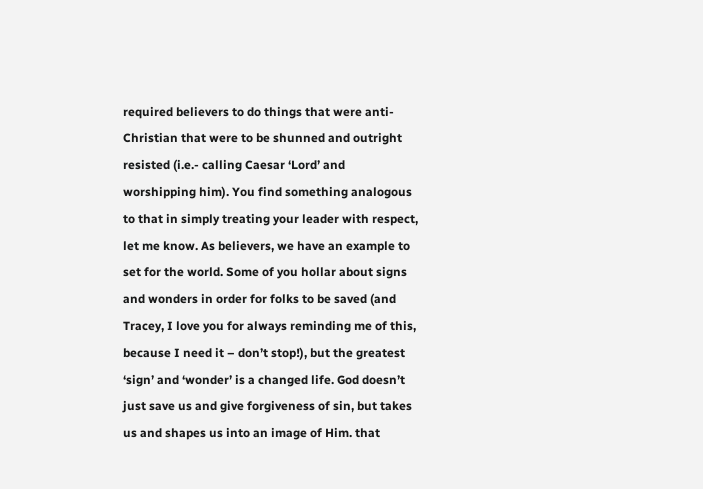required believers to do things that were anti-Christian that were to be shunned and outright resisted (i.e.- calling Caesar ‘Lord’ and worshipping him). You find something analogous to that in simply treating your leader with respect, let me know. As believers, we have an example to set for the world. Some of you hollar about signs and wonders in order for folks to be saved (and Tracey, I love you for always reminding me of this, because I need it – don’t stop!), but the greatest ‘sign’ and ‘wonder’ is a changed life. God doesn’t just save us and give forgiveness of sin, but takes us and shapes us into an image of Him. that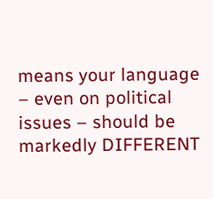means your language – even on political issues – should be markedly DIFFERENT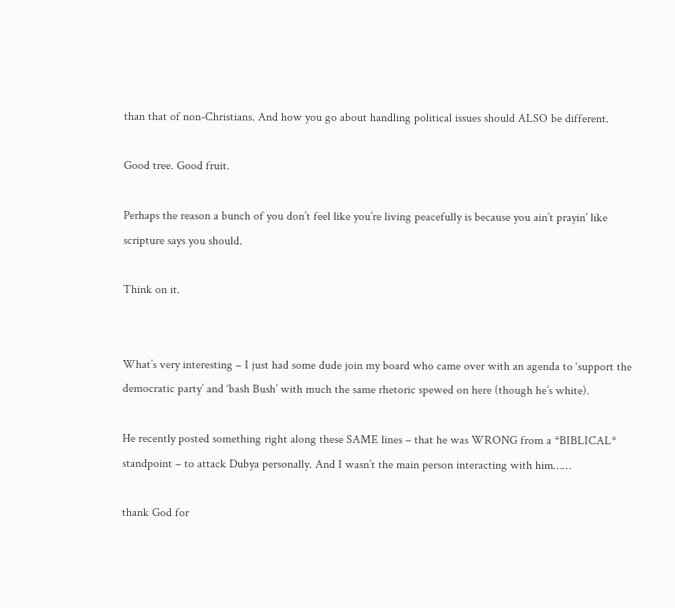than that of non-Christians. And how you go about handling political issues should ALSO be different.

Good tree. Good fruit.

Perhaps the reason a bunch of you don’t feel like you’re living peacefully is because you ain’t prayin’ like scripture says you should.

Think on it.


What’s very interesting – I just had some dude join my board who came over with an agenda to ‘support the democratic party’ and ‘bash Bush’ with much the same rhetoric spewed on here (though he’s white).

He recently posted something right along these SAME lines – that he was WRONG from a *BIBLICAL* standpoint – to attack Dubya personally. And I wasn’t the main person interacting with him……

thank God for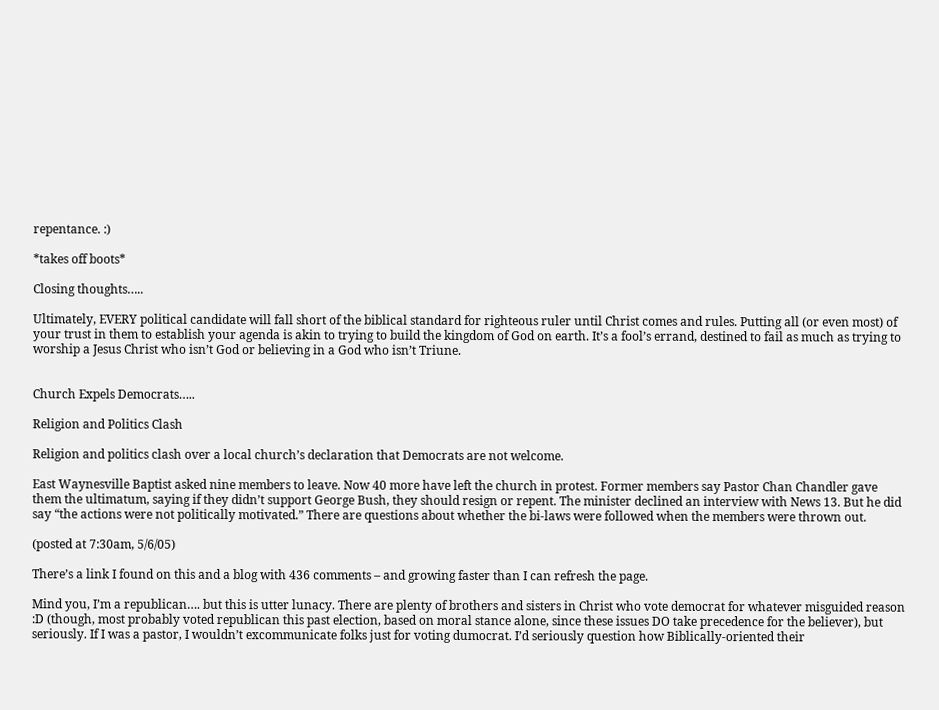repentance. :)

*takes off boots*

Closing thoughts…..

Ultimately, EVERY political candidate will fall short of the biblical standard for righteous ruler until Christ comes and rules. Putting all (or even most) of your trust in them to establish your agenda is akin to trying to build the kingdom of God on earth. It’s a fool’s errand, destined to fail as much as trying to worship a Jesus Christ who isn’t God or believing in a God who isn’t Triune.


Church Expels Democrats…..

Religion and Politics Clash

Religion and politics clash over a local church’s declaration that Democrats are not welcome.

East Waynesville Baptist asked nine members to leave. Now 40 more have left the church in protest. Former members say Pastor Chan Chandler gave them the ultimatum, saying if they didn’t support George Bush, they should resign or repent. The minister declined an interview with News 13. But he did say “the actions were not politically motivated.” There are questions about whether the bi-laws were followed when the members were thrown out.

(posted at 7:30am, 5/6/05)

There’s a link I found on this and a blog with 436 comments – and growing faster than I can refresh the page.

Mind you, I’m a republican…. but this is utter lunacy. There are plenty of brothers and sisters in Christ who vote democrat for whatever misguided reason :D (though, most probably voted republican this past election, based on moral stance alone, since these issues DO take precedence for the believer), but seriously. If I was a pastor, I wouldn’t excommunicate folks just for voting dumocrat. I’d seriously question how Biblically-oriented their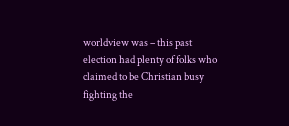worldview was – this past election had plenty of folks who claimed to be Christian busy fighting the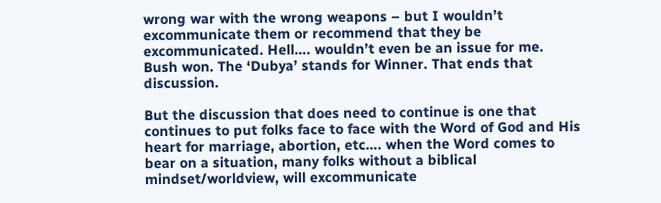wrong war with the wrong weapons – but I wouldn’t excommunicate them or recommend that they be excommunicated. Hell…. wouldn’t even be an issue for me. Bush won. The ‘Dubya’ stands for Winner. That ends that discussion.

But the discussion that does need to continue is one that continues to put folks face to face with the Word of God and His heart for marriage, abortion, etc…. when the Word comes to bear on a situation, many folks without a biblical mindset/worldview, will excommunicate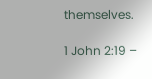themselves.

1 John 2:19 –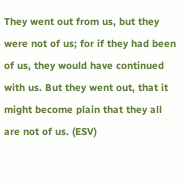They went out from us, but they were not of us; for if they had been of us, they would have continued with us. But they went out, that it might become plain that they all are not of us. (ESV)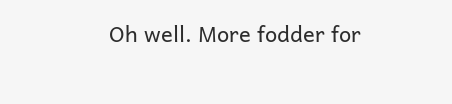Oh well. More fodder for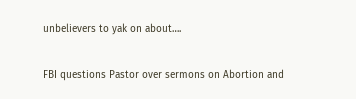unbelievers to yak on about….

FBI questions Pastor over sermons on Abortion and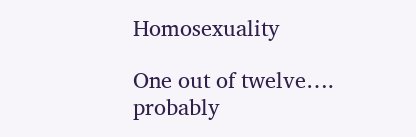Homosexuality

One out of twelve…. probably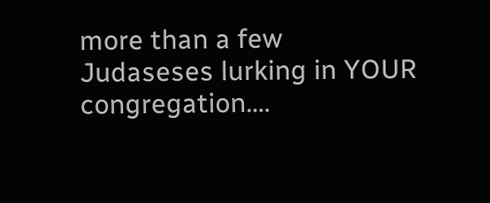more than a few Judaseses lurking in YOUR congregation….